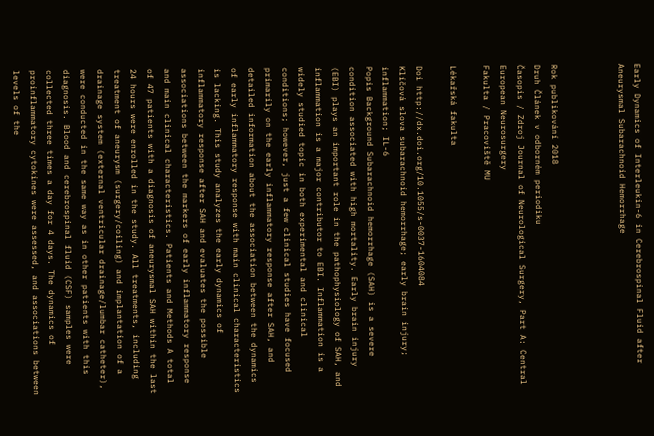Early Dynamics of Interleukin-6 in Cerebrospinal Fluid after Aneurysmal Subarachnoid Hemorrhage



Rok publikování 2018
Druh Článek v odborném periodiku
Časopis / Zdroj Journal of Neurological Surgery, Part A: Central European Neurosurgery
Fakulta / Pracoviště MU

Lékařská fakulta

Doi http://dx.doi.org/10.1055/s-0037-1604084
Klíčová slova subarachnoid hemorrhage; early brain injury; inflammation; IL-6
Popis Background Subarachnoid hemorrhage (SAH) is a severe condition associated with high mortality. Early brain injury (EBI) plays an important role in the pathophysiology of SAH, and inflammation is a major contributor to EBI. Inflammation is a widely studied topic in both experimental and clinical conditions; however, just a few clinical studies have focused primarily on the early inflammatory response after SAH, and detailed information about the association between the dynamics of early inflammatory response with main clinical characteristics is lacking. This study analyzes the early dynamics of inflammatory response after SAH and evaluates the possible associations between the markers of early inflammatory response and main clinical characteristics. Patients and Methods A total of 47 patients with a diagnosis of aneurysmal SAH within the last 24 hours were enrolled in the study. All treatments, including treatment of aneurysm (surgery/coiling) and implantation of a drainage system (external ventricular drainage/lumbar catheter), were conducted in the same way as in other patients with this diagnosis. Blood and cerebrospinal fluid (CSF) samples were collected three times a day for 4 days. The dynamics of proinflammatory cytokines were assessed, and associations between levels of the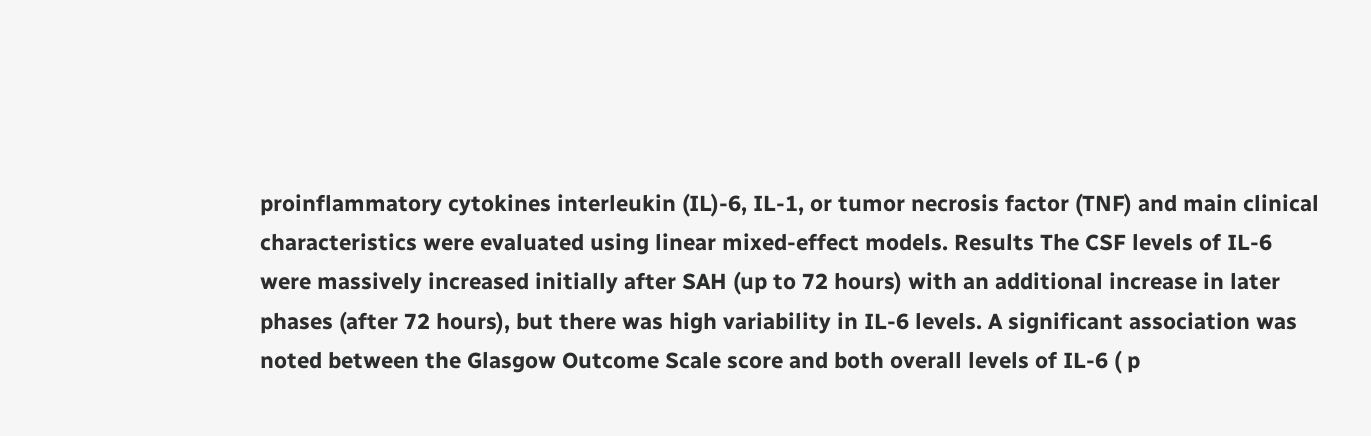proinflammatory cytokines interleukin (IL)-6, IL-1, or tumor necrosis factor (TNF) and main clinical characteristics were evaluated using linear mixed-effect models. Results The CSF levels of IL-6 were massively increased initially after SAH (up to 72 hours) with an additional increase in later phases (after 72 hours), but there was high variability in IL-6 levels. A significant association was noted between the Glasgow Outcome Scale score and both overall levels of IL-6 ( p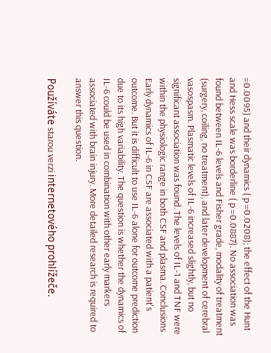=0.0095) and their dynamics ( p =0.0208); the effect of the Hunt and Hess scale was borderline ( p =0.0887). No association was found between IL-6 levels and Fisher grade, modality of treatment (surgery, coiling, no treatment), and later development of cerebral vasospasm. Plasmatic levels of IL-6 increased slightly, but no significant association was found. The levels of IL-1 and TNF were within the physiologic range in both CSF and plasma. Conclusions Early dynamics of IL-6 in CSF are associated with a patient's outcome. But it is difficult to use IL-6 alone for outcome prediction due to its high variability. The question is whether the dynamics of IL-6 could be used in combination with other early markers associated with brain injury. More detailed research is required to answer this question.

Používáte starou verzi internetového prohlížeče.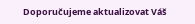Doporučujeme aktualizovat Váš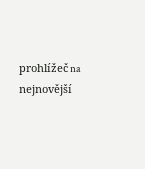prohlížeč na nejnovější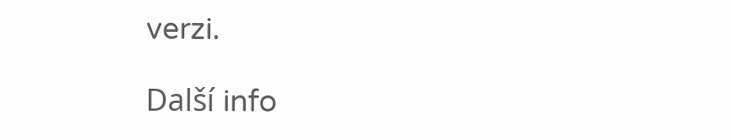verzi.

Další info